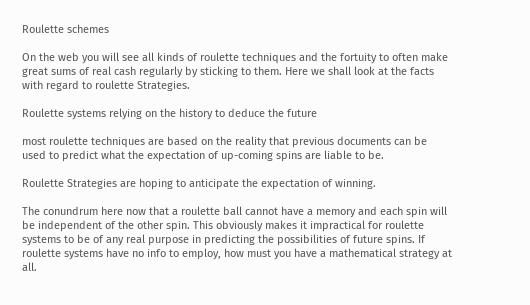Roulette schemes

On the web you will see all kinds of roulette techniques and the fortuity to often make great sums of real cash regularly by sticking to them. Here we shall look at the facts with regard to roulette Strategies.

Roulette systems relying on the history to deduce the future

most roulette techniques are based on the reality that previous documents can be used to predict what the expectation of up-coming spins are liable to be.

Roulette Strategies are hoping to anticipate the expectation of winning.

The conundrum here now that a roulette ball cannot have a memory and each spin will be independent of the other spin. This obviously makes it impractical for roulette systems to be of any real purpose in predicting the possibilities of future spins. If roulette systems have no info to employ, how must you have a mathematical strategy at all.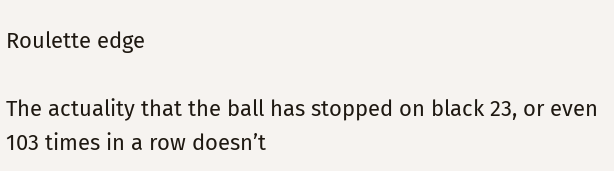Roulette edge

The actuality that the ball has stopped on black 23, or even 103 times in a row doesn’t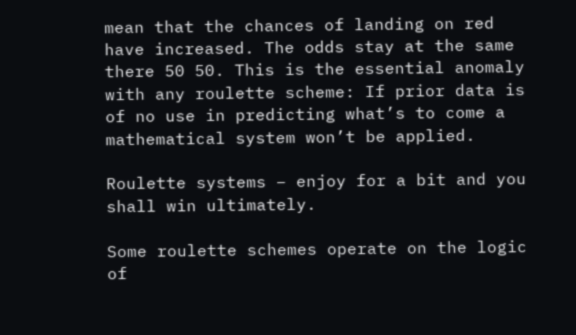mean that the chances of landing on red have increased. The odds stay at the same there 50 50. This is the essential anomaly with any roulette scheme: If prior data is of no use in predicting what’s to come a mathematical system won’t be applied.

Roulette systems – enjoy for a bit and you shall win ultimately.

Some roulette schemes operate on the logic of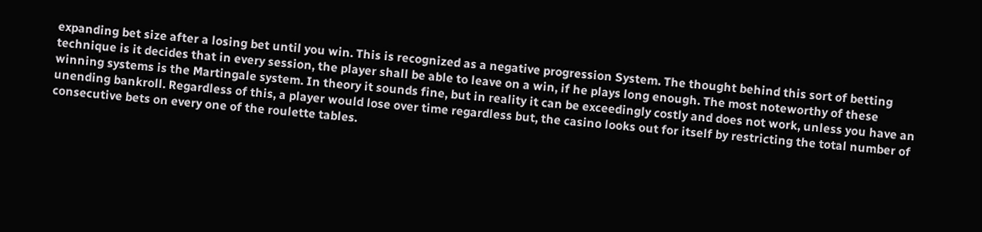expanding bet size after a losing bet until you win. This is recognized as a negative progression System. The thought behind this sort of betting technique is it decides that in every session, the player shall be able to leave on a win, if he plays long enough. The most noteworthy of these winning systems is the Martingale system. In theory it sounds fine, but in reality it can be exceedingly costly and does not work, unless you have an unending bankroll. Regardless of this, a player would lose over time regardless but, the casino looks out for itself by restricting the total number of consecutive bets on every one of the roulette tables.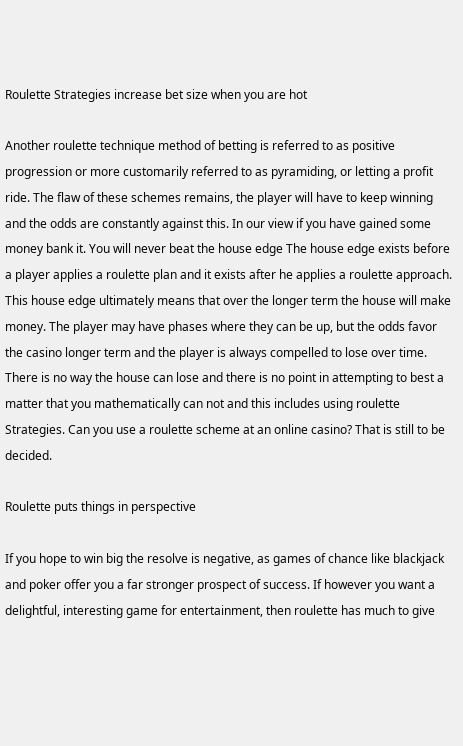Roulette Strategies increase bet size when you are hot

Another roulette technique method of betting is referred to as positive progression or more customarily referred to as pyramiding, or letting a profit ride. The flaw of these schemes remains, the player will have to keep winning and the odds are constantly against this. In our view if you have gained some money bank it. You will never beat the house edge The house edge exists before a player applies a roulette plan and it exists after he applies a roulette approach. This house edge ultimately means that over the longer term the house will make money. The player may have phases where they can be up, but the odds favor the casino longer term and the player is always compelled to lose over time. There is no way the house can lose and there is no point in attempting to best a matter that you mathematically can not and this includes using roulette Strategies. Can you use a roulette scheme at an online casino? That is still to be decided.

Roulette puts things in perspective

If you hope to win big the resolve is negative, as games of chance like blackjack and poker offer you a far stronger prospect of success. If however you want a delightful, interesting game for entertainment, then roulette has much to give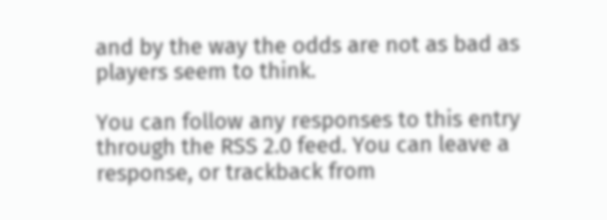and by the way the odds are not as bad as players seem to think.

You can follow any responses to this entry through the RSS 2.0 feed. You can leave a response, or trackback from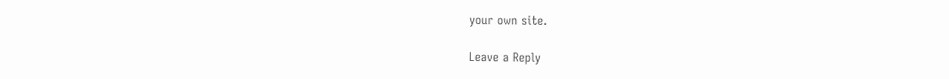your own site.

Leave a Reply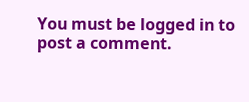You must be logged in to post a comment.